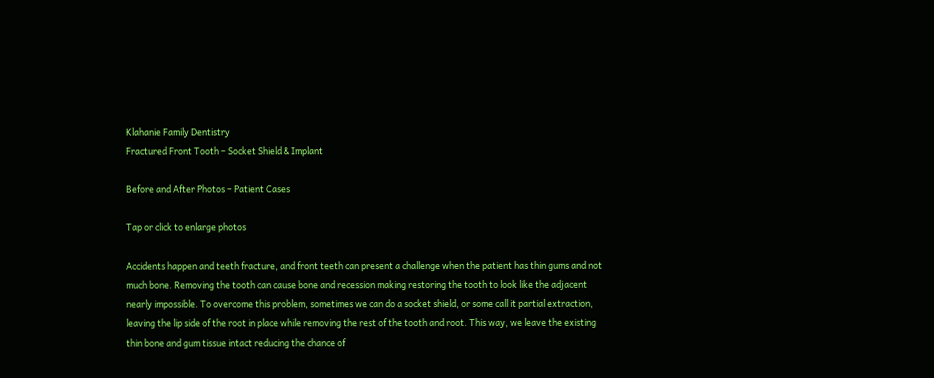Klahanie Family Dentistry
Fractured Front Tooth – Socket Shield & Implant

Before and After Photos – Patient Cases

Tap or click to enlarge photos

Accidents happen and teeth fracture, and front teeth can present a challenge when the patient has thin gums and not much bone. Removing the tooth can cause bone and recession making restoring the tooth to look like the adjacent nearly impossible. To overcome this problem, sometimes we can do a socket shield, or some call it partial extraction, leaving the lip side of the root in place while removing the rest of the tooth and root. This way, we leave the existing thin bone and gum tissue intact reducing the chance of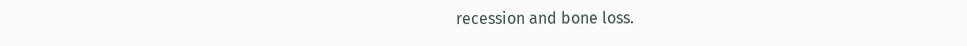recession and bone loss.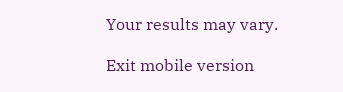Your results may vary.

Exit mobile version